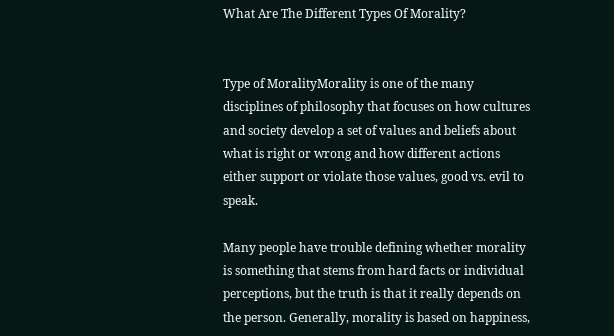What Are The Different Types Of Morality?


Type of MoralityMorality is one of the many disciplines of philosophy that focuses on how cultures and society develop a set of values and beliefs about what is right or wrong and how different actions either support or violate those values, good vs. evil to speak.

Many people have trouble defining whether morality is something that stems from hard facts or individual perceptions, but the truth is that it really depends on the person. Generally, morality is based on happiness,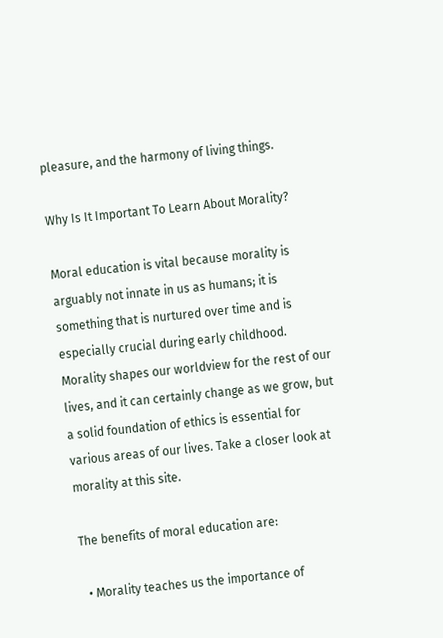pleasure, and the harmony of living things.

Why Is It Important To Learn About Morality?

Moral education is vital because morality is arguably not innate in us as humans; it is something that is nurtured over time and is especially crucial during early childhood. Morality shapes our worldview for the rest of our lives, and it can certainly change as we grow, but a solid foundation of ethics is essential for various areas of our lives. Take a closer look at morality at this site.

The benefits of moral education are:

  • Morality teaches us the importance of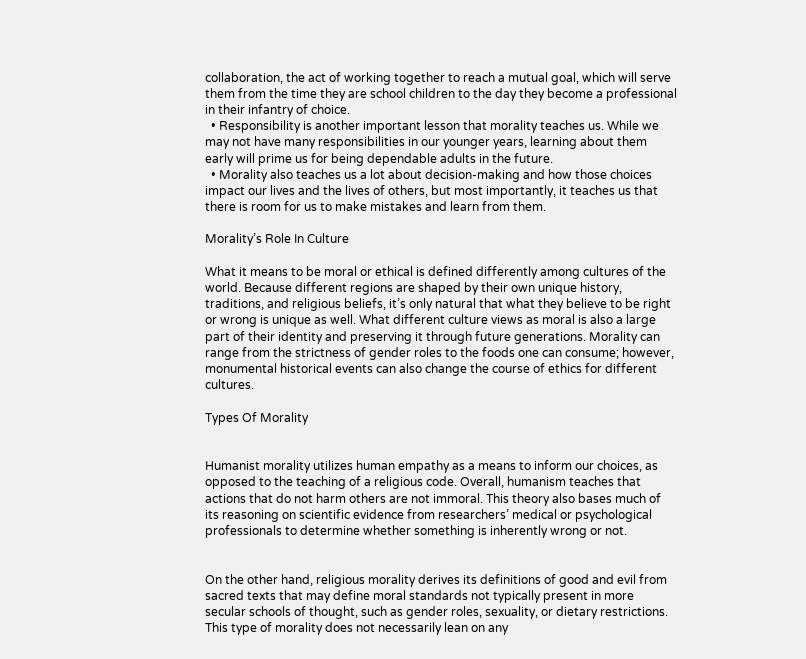collaboration, the act of working together to reach a mutual goal, which will serve them from the time they are school children to the day they become a professional in their infantry of choice.
  • Responsibility is another important lesson that morality teaches us. While we may not have many responsibilities in our younger years, learning about them early will prime us for being dependable adults in the future.
  • Morality also teaches us a lot about decision-making and how those choices impact our lives and the lives of others, but most importantly, it teaches us that there is room for us to make mistakes and learn from them.

Morality’s Role In Culture

What it means to be moral or ethical is defined differently among cultures of the world. Because different regions are shaped by their own unique history, traditions, and religious beliefs, it’s only natural that what they believe to be right or wrong is unique as well. What different culture views as moral is also a large part of their identity and preserving it through future generations. Morality can range from the strictness of gender roles to the foods one can consume; however, monumental historical events can also change the course of ethics for different cultures.

Types Of Morality


Humanist morality utilizes human empathy as a means to inform our choices, as opposed to the teaching of a religious code. Overall, humanism teaches that actions that do not harm others are not immoral. This theory also bases much of its reasoning on scientific evidence from researchers’ medical or psychological professionals to determine whether something is inherently wrong or not.


On the other hand, religious morality derives its definitions of good and evil from sacred texts that may define moral standards not typically present in more secular schools of thought, such as gender roles, sexuality, or dietary restrictions. This type of morality does not necessarily lean on any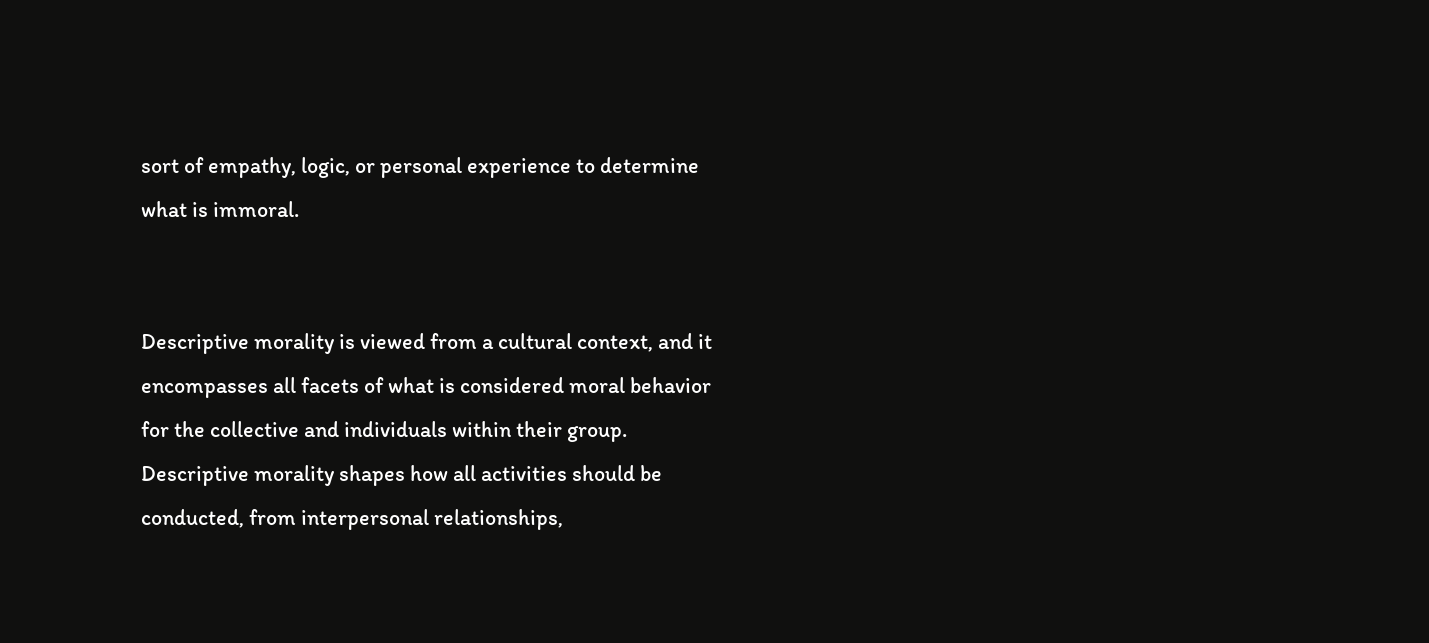sort of empathy, logic, or personal experience to determine what is immoral.


Descriptive morality is viewed from a cultural context, and it encompasses all facets of what is considered moral behavior for the collective and individuals within their group. Descriptive morality shapes how all activities should be conducted, from interpersonal relationships,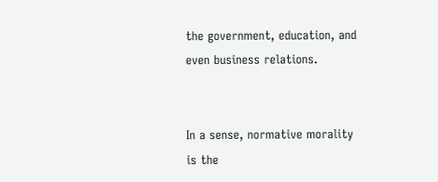the government, education, and even business relations.


In a sense, normative morality is the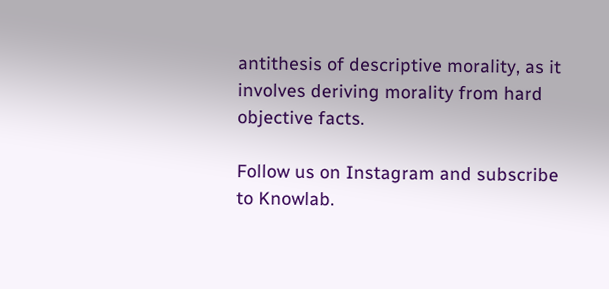antithesis of descriptive morality, as it involves deriving morality from hard objective facts.

Follow us on Instagram and subscribe to Knowlab.